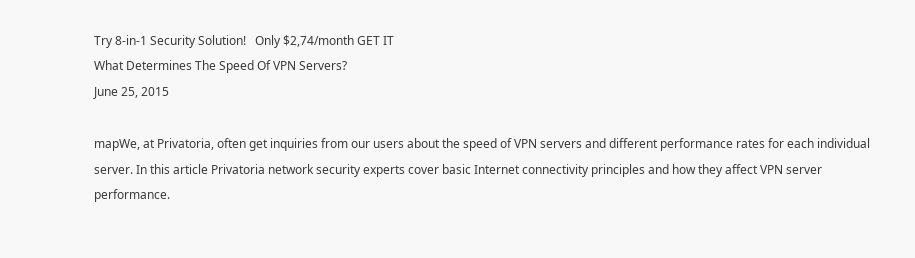Try 8-in-1 Security Solution!   Only $2,74/month GET IT
What Determines The Speed Of VPN Servers?
June 25, 2015

mapWe, at Privatoria, often get inquiries from our users about the speed of VPN servers and different performance rates for each individual server. In this article Privatoria network security experts cover basic Internet connectivity principles and how they affect VPN server performance.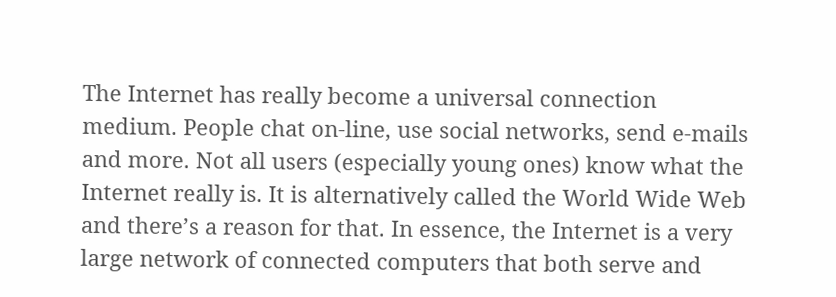The Internet has really become a universal connection medium. People chat on-line, use social networks, send e-mails and more. Not all users (especially young ones) know what the Internet really is. It is alternatively called the World Wide Web and there’s a reason for that. In essence, the Internet is a very large network of connected computers that both serve and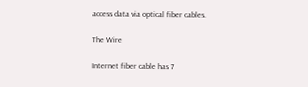access data via optical fiber cables.

The Wire

Internet fiber cable has 7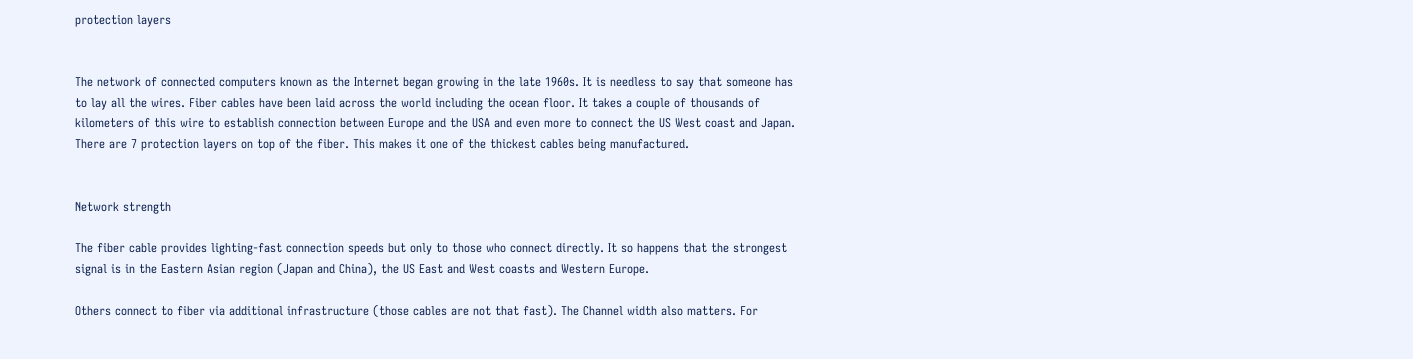protection layers


The network of connected computers known as the Internet began growing in the late 1960s. It is needless to say that someone has to lay all the wires. Fiber cables have been laid across the world including the ocean floor. It takes a couple of thousands of kilometers of this wire to establish connection between Europe and the USA and even more to connect the US West coast and Japan.
There are 7 protection layers on top of the fiber. This makes it one of the thickest cables being manufactured.


Network strength

The fiber cable provides lighting-fast connection speeds but only to those who connect directly. It so happens that the strongest signal is in the Eastern Asian region (Japan and China), the US East and West coasts and Western Europe.

Others connect to fiber via additional infrastructure (those cables are not that fast). The Channel width also matters. For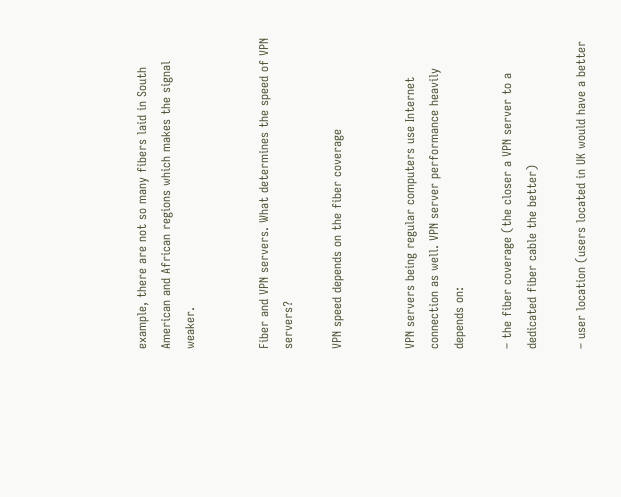example, there are not so many fibers laid in South American and African regions which makes the signal weaker.


Fiber and VPN servers. What determines the speed of VPN servers?

VPN speed depends on the fiber coverage


VPN servers being regular computers use Internet connection as well. VPN server performance heavily depends on:

– the fiber coverage (the closer a VPN server to a dedicated fiber cable the better)

– user location (users located in UK would have a better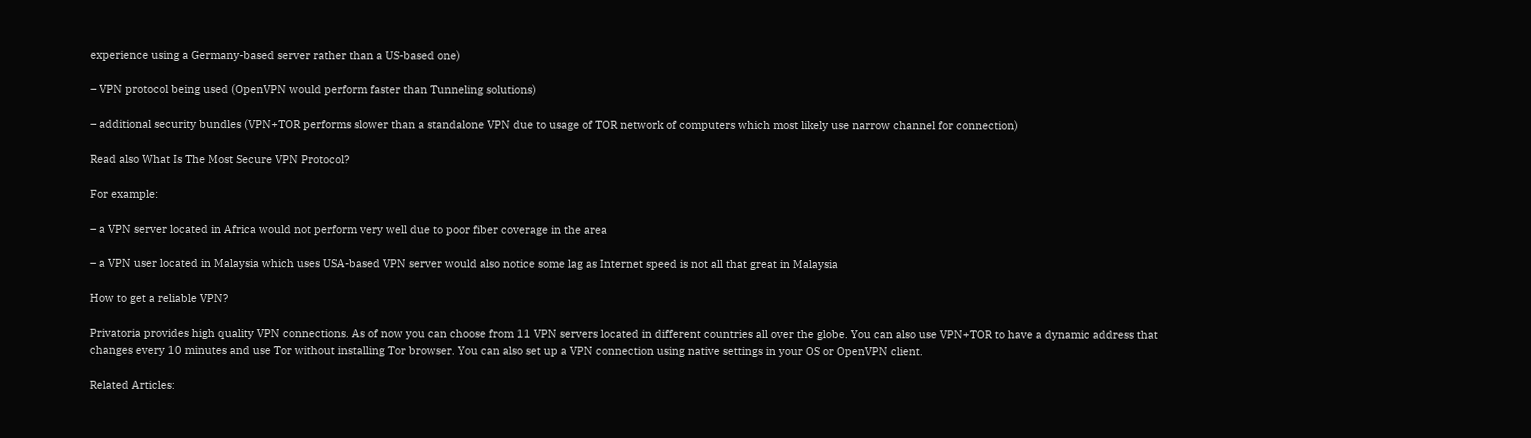experience using a Germany-based server rather than a US-based one)

– VPN protocol being used (OpenVPN would perform faster than Tunneling solutions)

– additional security bundles (VPN+TOR performs slower than a standalone VPN due to usage of TOR network of computers which most likely use narrow channel for connection)

Read also What Is The Most Secure VPN Protocol?

For example:

– a VPN server located in Africa would not perform very well due to poor fiber coverage in the area

– a VPN user located in Malaysia which uses USA-based VPN server would also notice some lag as Internet speed is not all that great in Malaysia

How to get a reliable VPN?

Privatoria provides high quality VPN connections. As of now you can choose from 11 VPN servers located in different countries all over the globe. You can also use VPN+TOR to have a dynamic address that changes every 10 minutes and use Tor without installing Tor browser. You can also set up a VPN connection using native settings in your OS or OpenVPN client.

Related Articles: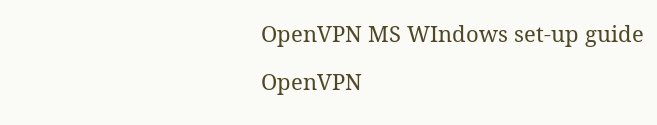OpenVPN MS WIndows set-up guide

OpenVPN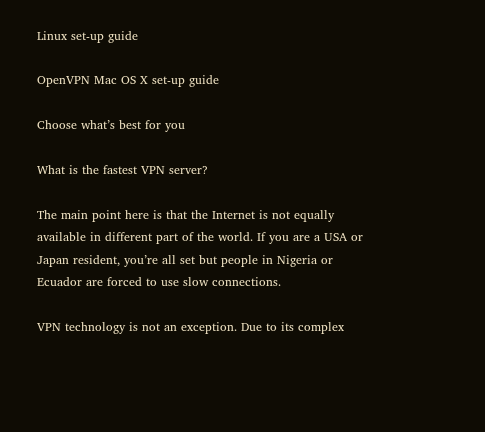Linux set-up guide

OpenVPN Mac OS X set-up guide

Choose what’s best for you

What is the fastest VPN server?

The main point here is that the Internet is not equally available in different part of the world. If you are a USA or Japan resident, you’re all set but people in Nigeria or Ecuador are forced to use slow connections.

VPN technology is not an exception. Due to its complex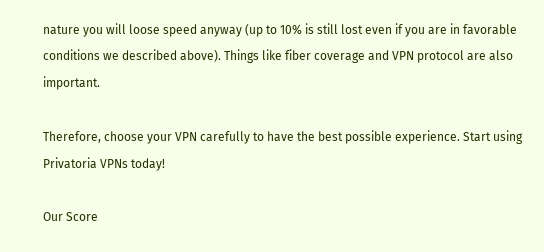nature you will loose speed anyway (up to 10% is still lost even if you are in favorable conditions we described above). Things like fiber coverage and VPN protocol are also important.

Therefore, choose your VPN carefully to have the best possible experience. Start using Privatoria VPNs today!

Our Score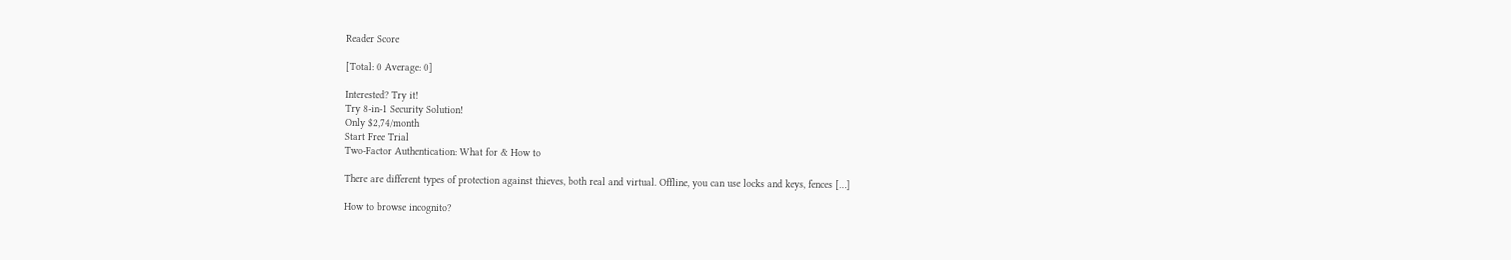Reader Score

[Total: 0 Average: 0]

Interested? Try it!
Try 8-in-1 Security Solution!
Only $2,74/month
Start Free Trial
Two-Factor Authentication: What for & How to

There are different types of protection against thieves, both real and virtual. Offline, you can use locks and keys, fences […]

How to browse incognito?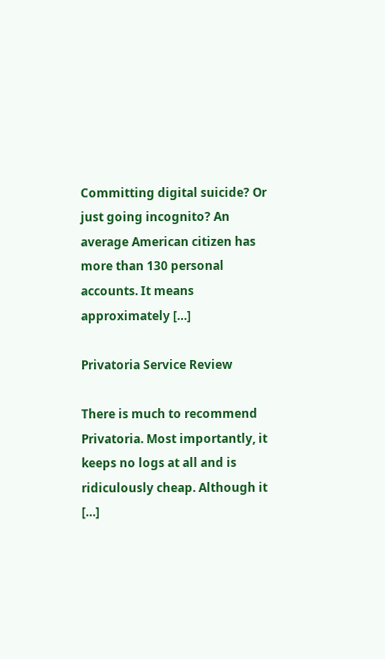Committing digital suicide? Or just going incognito? An average American citizen has more than 130 personal accounts. It means approximately […]

Privatoria Service Review

There is much to recommend Privatoria. Most importantly, it keeps no logs at all and is ridiculously cheap. Although it […]